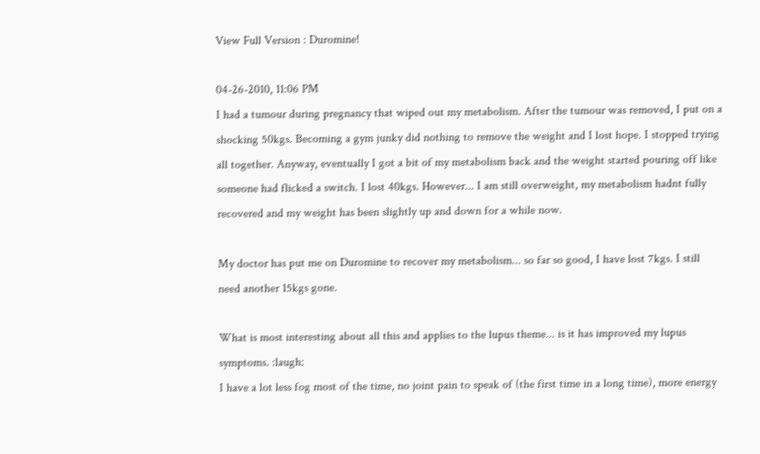View Full Version : Duromine!

04-26-2010, 11:06 PM
I had a tumour during pregnancy that wiped out my metabolism. After the tumour was removed, I put on a shocking 50kgs. Becoming a gym junky did nothing to remove the weight and I lost hope. I stopped trying all together. Anyway, eventually I got a bit of my metabolism back and the weight started pouring off like someone had flicked a switch. I lost 40kgs. However... I am still overweight, my metabolism hadnt fully recovered and my weight has been slightly up and down for a while now.

My doctor has put me on Duromine to recover my metabolism... so far so good, I have lost 7kgs. I still need another 15kgs gone.

What is most interesting about all this and applies to the lupus theme... is it has improved my lupus symptoms. :laugh:
I have a lot less fog most of the time, no joint pain to speak of (the first time in a long time), more energy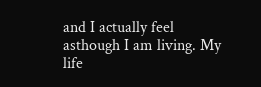and I actually feel asthough I am living. My life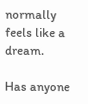normally feels like a dream.

Has anyone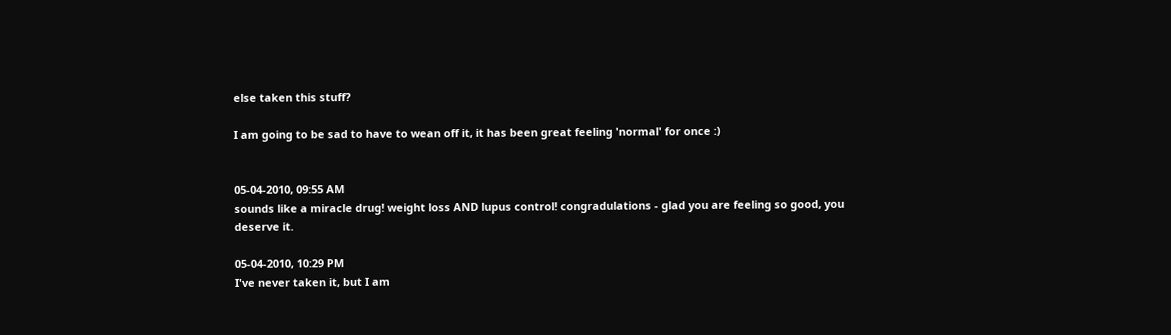else taken this stuff?

I am going to be sad to have to wean off it, it has been great feeling 'normal' for once :)


05-04-2010, 09:55 AM
sounds like a miracle drug! weight loss AND lupus control! congradulations - glad you are feeling so good, you deserve it.

05-04-2010, 10:29 PM
I've never taken it, but I am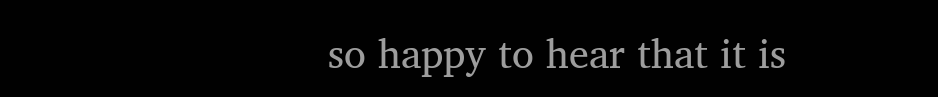so happy to hear that it is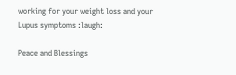working for your weight loss and your Lupus symptoms :laugh:

Peace and Blessings